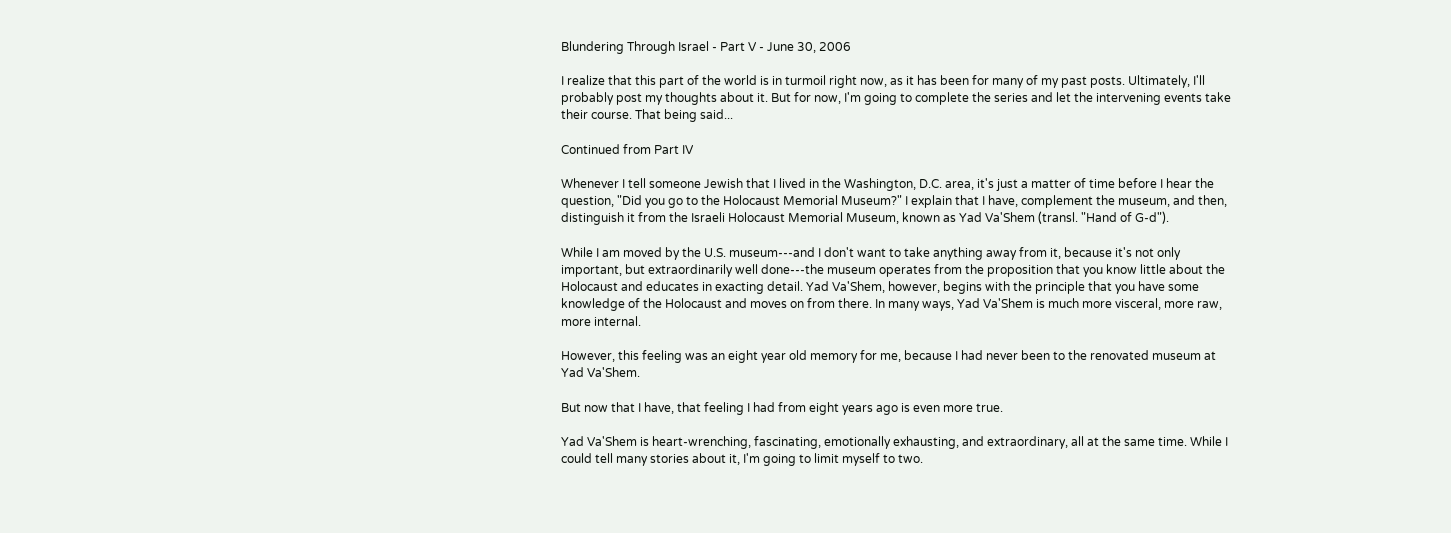Blundering Through Israel - Part V - June 30, 2006

I realize that this part of the world is in turmoil right now, as it has been for many of my past posts. Ultimately, I'll probably post my thoughts about it. But for now, I'm going to complete the series and let the intervening events take their course. That being said...

Continued from Part IV

Whenever I tell someone Jewish that I lived in the Washington, D.C. area, it's just a matter of time before I hear the question, "Did you go to the Holocaust Memorial Museum?" I explain that I have, complement the museum, and then, distinguish it from the Israeli Holocaust Memorial Museum, known as Yad Va'Shem (transl. "Hand of G-d").

While I am moved by the U.S. museum---and I don't want to take anything away from it, because it's not only important, but extraordinarily well done---the museum operates from the proposition that you know little about the Holocaust and educates in exacting detail. Yad Va'Shem, however, begins with the principle that you have some knowledge of the Holocaust and moves on from there. In many ways, Yad Va'Shem is much more visceral, more raw, more internal.

However, this feeling was an eight year old memory for me, because I had never been to the renovated museum at Yad Va'Shem.

But now that I have, that feeling I had from eight years ago is even more true.

Yad Va'Shem is heart-wrenching, fascinating, emotionally exhausting, and extraordinary, all at the same time. While I could tell many stories about it, I'm going to limit myself to two.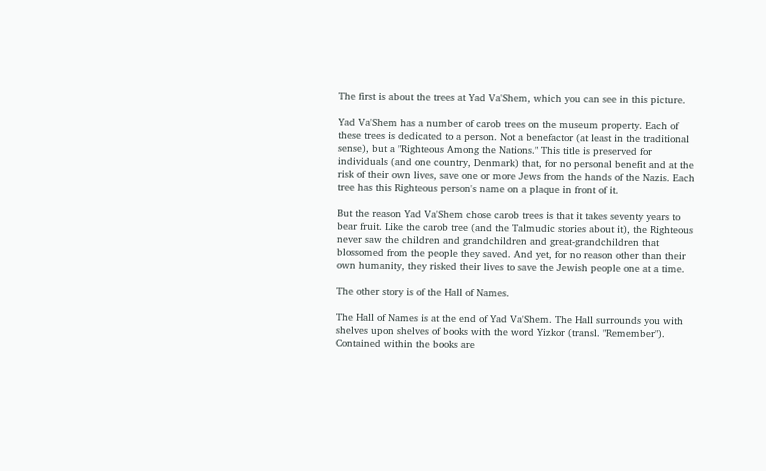The first is about the trees at Yad Va'Shem, which you can see in this picture.

Yad Va'Shem has a number of carob trees on the museum property. Each of these trees is dedicated to a person. Not a benefactor (at least in the traditional sense), but a "Righteous Among the Nations." This title is preserved for individuals (and one country, Denmark) that, for no personal benefit and at the risk of their own lives, save one or more Jews from the hands of the Nazis. Each tree has this Righteous person's name on a plaque in front of it.

But the reason Yad Va'Shem chose carob trees is that it takes seventy years to bear fruit. Like the carob tree (and the Talmudic stories about it), the Righteous never saw the children and grandchildren and great-grandchildren that blossomed from the people they saved. And yet, for no reason other than their own humanity, they risked their lives to save the Jewish people one at a time.

The other story is of the Hall of Names.

The Hall of Names is at the end of Yad Va'Shem. The Hall surrounds you with shelves upon shelves of books with the word Yizkor (transl. "Remember"). Contained within the books are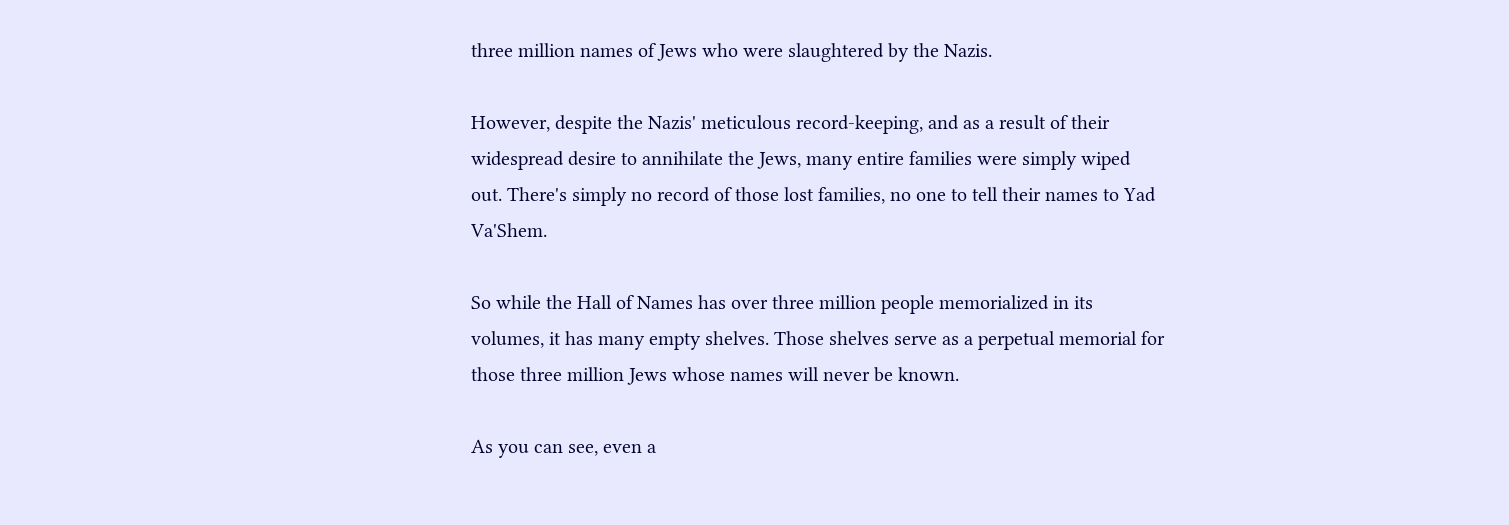three million names of Jews who were slaughtered by the Nazis.

However, despite the Nazis' meticulous record-keeping, and as a result of their widespread desire to annihilate the Jews, many entire families were simply wiped out. There's simply no record of those lost families, no one to tell their names to Yad Va'Shem.

So while the Hall of Names has over three million people memorialized in its volumes, it has many empty shelves. Those shelves serve as a perpetual memorial for those three million Jews whose names will never be known.

As you can see, even a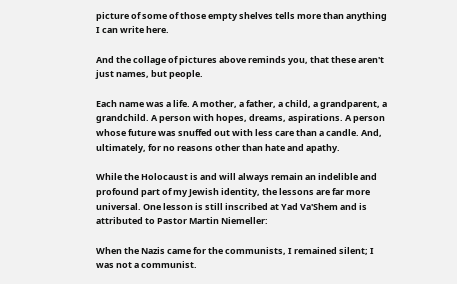picture of some of those empty shelves tells more than anything I can write here.

And the collage of pictures above reminds you, that these aren't just names, but people.

Each name was a life. A mother, a father, a child, a grandparent, a grandchild. A person with hopes, dreams, aspirations. A person whose future was snuffed out with less care than a candle. And, ultimately, for no reasons other than hate and apathy.

While the Holocaust is and will always remain an indelible and profound part of my Jewish identity, the lessons are far more universal. One lesson is still inscribed at Yad Va'Shem and is attributed to Pastor Martin Niemeller:

When the Nazis came for the communists, I remained silent; I was not a communist.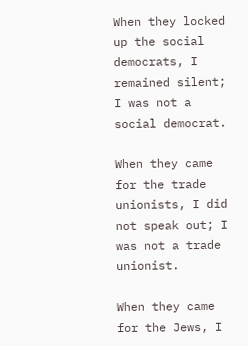When they locked up the social democrats, I remained silent; I was not a social democrat.

When they came for the trade unionists, I did not speak out; I was not a trade unionist.

When they came for the Jews, I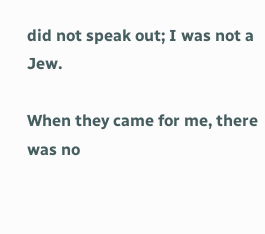did not speak out; I was not a Jew.

When they came for me, there was no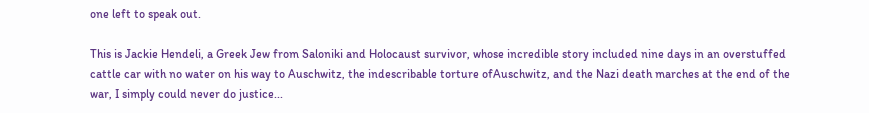one left to speak out.

This is Jackie Hendeli, a Greek Jew from Saloniki and Holocaust survivor, whose incredible story included nine days in an overstuffed cattle car with no water on his way to Auschwitz, the indescribable torture ofAuschwitz, and the Nazi death marches at the end of the war, I simply could never do justice...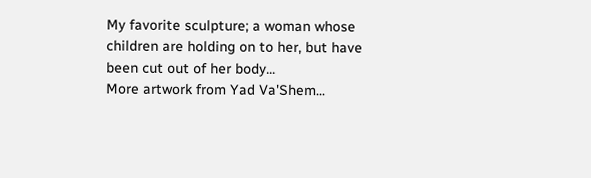My favorite sculpture; a woman whose children are holding on to her, but have been cut out of her body...
More artwork from Yad Va'Shem...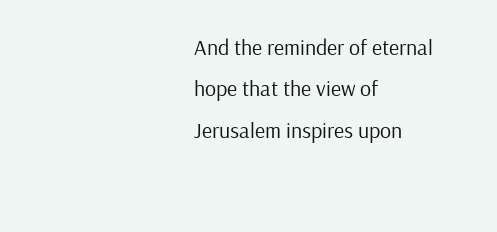And the reminder of eternal hope that the view of Jerusalem inspires upon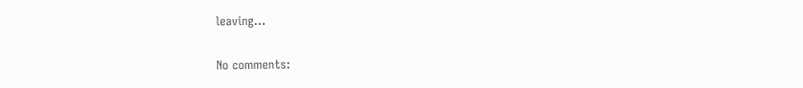leaving...

No comments: